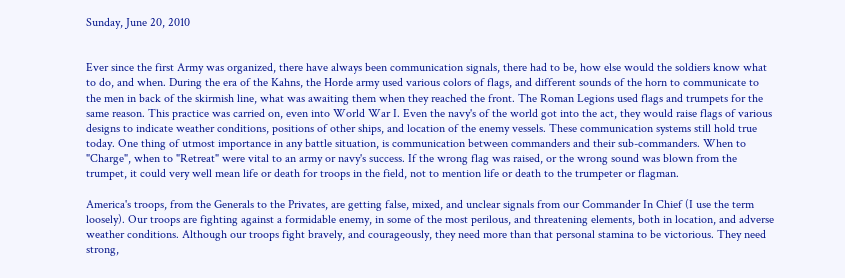Sunday, June 20, 2010


Ever since the first Army was organized, there have always been communication signals, there had to be, how else would the soldiers know what to do, and when. During the era of the Kahns, the Horde army used various colors of flags, and different sounds of the horn to communicate to the men in back of the skirmish line, what was awaiting them when they reached the front. The Roman Legions used flags and trumpets for the same reason. This practice was carried on, even into World War I. Even the navy's of the world got into the act, they would raise flags of various designs to indicate weather conditions, positions of other ships, and location of the enemy vessels. These communication systems still hold true today. One thing of utmost importance in any battle situation, is communication between commanders and their sub-commanders. When to "Charge", when to "Retreat" were vital to an army or navy's success. If the wrong flag was raised, or the wrong sound was blown from the trumpet, it could very well mean life or death for troops in the field, not to mention life or death to the trumpeter or flagman.

America's troops, from the Generals to the Privates, are getting false, mixed, and unclear signals from our Commander In Chief (I use the term loosely). Our troops are fighting against a formidable enemy, in some of the most perilous, and threatening elements, both in location, and adverse weather conditions. Although our troops fight bravely, and courageously, they need more than that personal stamina to be victorious. They need strong,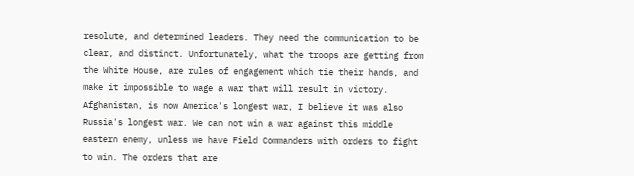resolute, and determined leaders. They need the communication to be clear, and distinct. Unfortunately, what the troops are getting from the White House, are rules of engagement which tie their hands, and make it impossible to wage a war that will result in victory. Afghanistan, is now America's longest war, I believe it was also Russia's longest war. We can not win a war against this middle eastern enemy, unless we have Field Commanders with orders to fight to win. The orders that are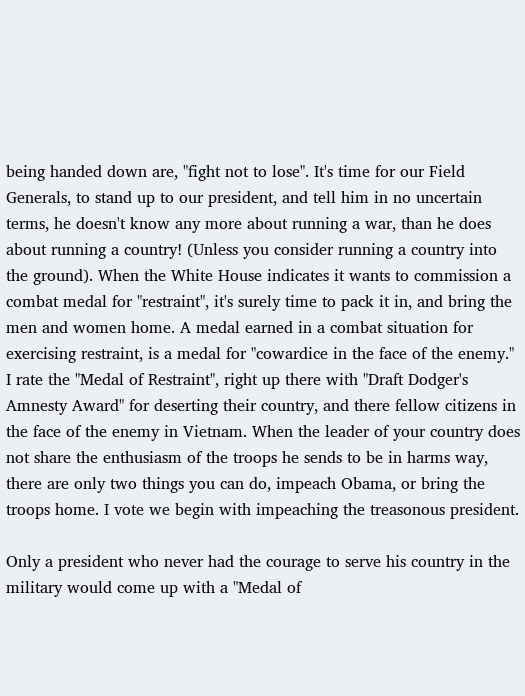being handed down are, "fight not to lose". It's time for our Field Generals, to stand up to our president, and tell him in no uncertain terms, he doesn't know any more about running a war, than he does about running a country! (Unless you consider running a country into the ground). When the White House indicates it wants to commission a combat medal for "restraint", it's surely time to pack it in, and bring the men and women home. A medal earned in a combat situation for exercising restraint, is a medal for "cowardice in the face of the enemy." I rate the "Medal of Restraint", right up there with "Draft Dodger's Amnesty Award" for deserting their country, and there fellow citizens in the face of the enemy in Vietnam. When the leader of your country does not share the enthusiasm of the troops he sends to be in harms way, there are only two things you can do, impeach Obama, or bring the troops home. I vote we begin with impeaching the treasonous president.

Only a president who never had the courage to serve his country in the military would come up with a "Medal of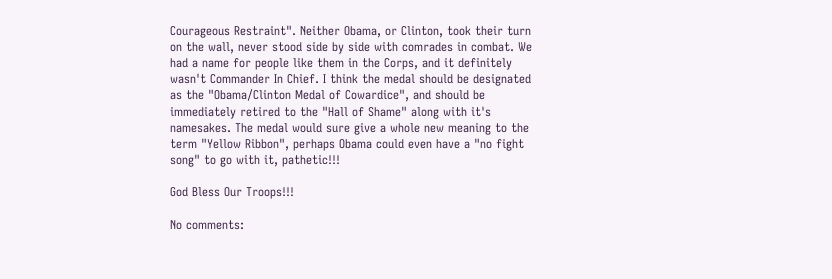Courageous Restraint". Neither Obama, or Clinton, took their turn on the wall, never stood side by side with comrades in combat. We had a name for people like them in the Corps, and it definitely wasn't Commander In Chief. I think the medal should be designated as the "Obama/Clinton Medal of Cowardice", and should be immediately retired to the "Hall of Shame" along with it's namesakes. The medal would sure give a whole new meaning to the term "Yellow Ribbon", perhaps Obama could even have a "no fight song" to go with it, pathetic!!!

God Bless Our Troops!!!

No comments: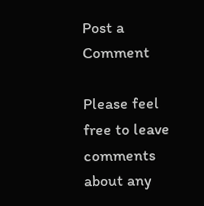Post a Comment

Please feel free to leave comments about any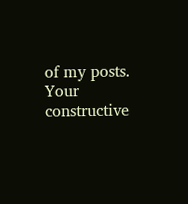of my posts. Your constructive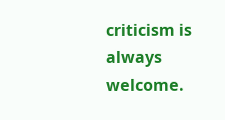criticism is always welcome.